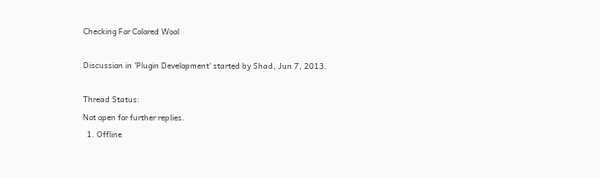Checking For Colored Wool

Discussion in 'Plugin Development' started by Shad, Jun 7, 2013.

Thread Status:
Not open for further replies.
  1. Offline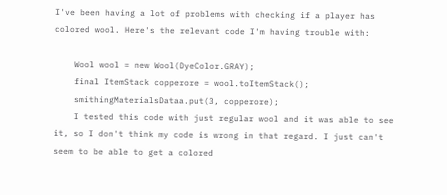I've been having a lot of problems with checking if a player has colored wool. Here's the relevant code I'm having trouble with:

    Wool wool = new Wool(DyeColor.GRAY);
    final ItemStack copperore = wool.toItemStack();
    smithingMaterialsDataa.put(3, copperore);
    I tested this code with just regular wool and it was able to see it, so I don't think my code is wrong in that regard. I just can't seem to be able to get a colored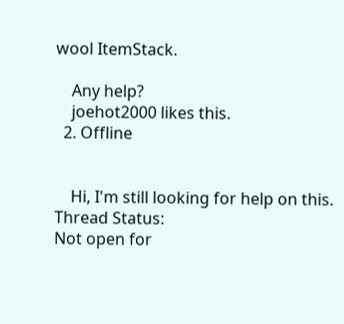wool ItemStack.

    Any help?
    joehot2000 likes this.
  2. Offline


    Hi, I'm still looking for help on this.
Thread Status:
Not open for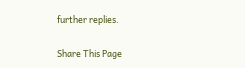further replies.

Share This Page